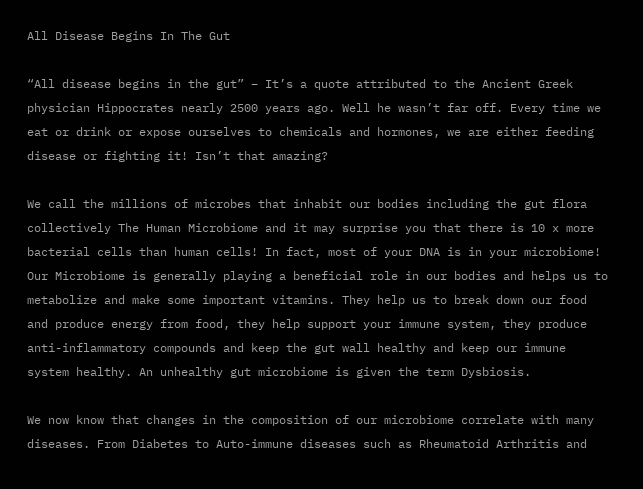All Disease Begins In The Gut

“All disease begins in the gut” – It’s a quote attributed to the Ancient Greek physician Hippocrates nearly 2500 years ago. Well he wasn’t far off. Every time we eat or drink or expose ourselves to chemicals and hormones, we are either feeding disease or fighting it! Isn’t that amazing?

We call the millions of microbes that inhabit our bodies including the gut flora collectively The Human Microbiome and it may surprise you that there is 10 x more bacterial cells than human cells! In fact, most of your DNA is in your microbiome! Our Microbiome is generally playing a beneficial role in our bodies and helps us to metabolize and make some important vitamins. They help us to break down our food and produce energy from food, they help support your immune system, they produce anti-inflammatory compounds and keep the gut wall healthy and keep our immune system healthy. An unhealthy gut microbiome is given the term Dysbiosis.

We now know that changes in the composition of our microbiome correlate with many diseases. From Diabetes to Auto-immune diseases such as Rheumatoid Arthritis and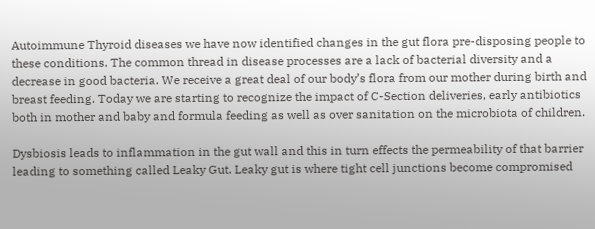Autoimmune Thyroid diseases we have now identified changes in the gut flora pre-disposing people to these conditions. The common thread in disease processes are a lack of bacterial diversity and a decrease in good bacteria. We receive a great deal of our body’s flora from our mother during birth and breast feeding. Today we are starting to recognize the impact of C-Section deliveries, early antibiotics both in mother and baby and formula feeding as well as over sanitation on the microbiota of children.

Dysbiosis leads to inflammation in the gut wall and this in turn effects the permeability of that barrier leading to something called Leaky Gut. Leaky gut is where tight cell junctions become compromised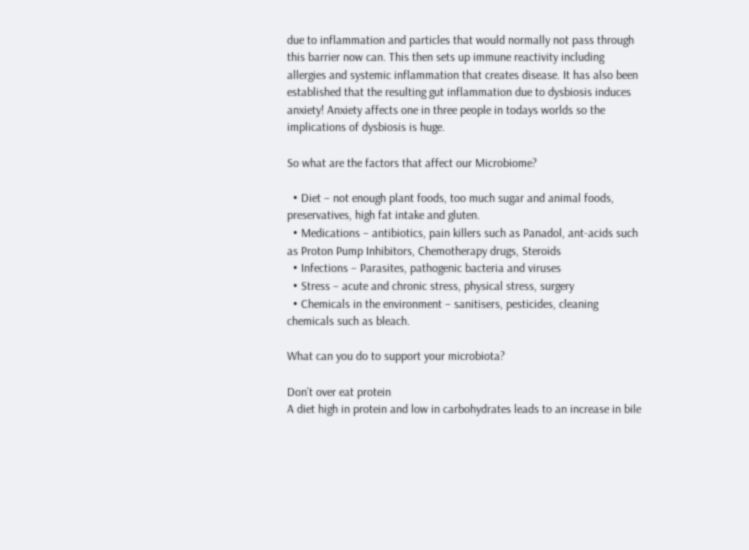due to inflammation and particles that would normally not pass through this barrier now can. This then sets up immune reactivity including allergies and systemic inflammation that creates disease. It has also been established that the resulting gut inflammation due to dysbiosis induces anxiety! Anxiety affects one in three people in todays worlds so the implications of dysbiosis is huge.

So what are the factors that affect our Microbiome?

  • Diet – not enough plant foods, too much sugar and animal foods, preservatives, high fat intake and gluten.
  • Medications – antibiotics, pain killers such as Panadol, ant-acids such as Proton Pump Inhibitors, Chemotherapy drugs, Steroids
  • Infections – Parasites, pathogenic bacteria and viruses
  • Stress – acute and chronic stress, physical stress, surgery
  • Chemicals in the environment – sanitisers, pesticides, cleaning chemicals such as bleach.

What can you do to support your microbiota?

Don’t over eat protein
A diet high in protein and low in carbohydrates leads to an increase in bile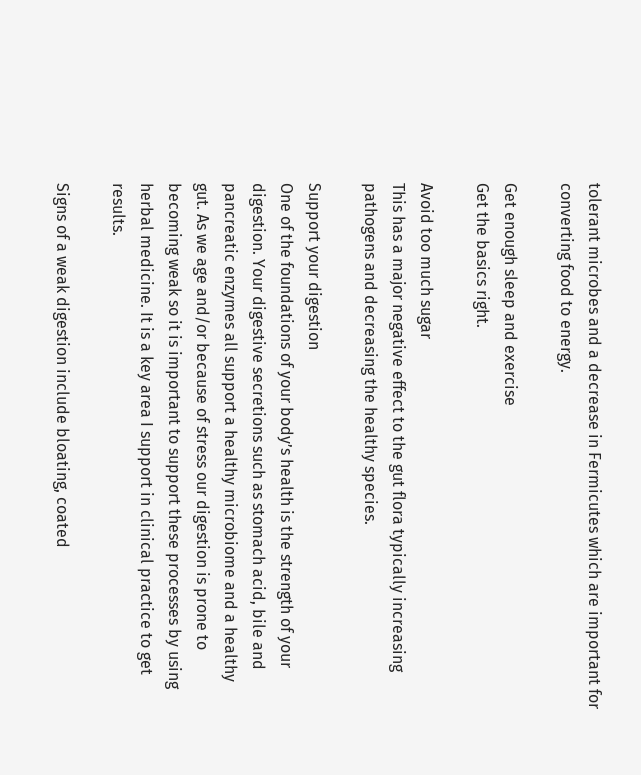tolerant microbes and a decrease in Fermicutes which are important for converting food to energy.

Get enough sleep and exercise
Get the basics right.

Avoid too much sugar
This has a major negative effect to the gut flora typically increasing pathogens and decreasing the healthy species.

Support your digestion
One of the foundations of your body’s health is the strength of your digestion. Your digestive secretions such as stomach acid, bile and pancreatic enzymes all support a healthy microbiome and a healthy gut. As we age and/or because of stress our digestion is prone to becoming weak so it is important to support these processes by using herbal medicine. It is a key area I support in clinical practice to get results.

Signs of a weak digestion include bloating, coated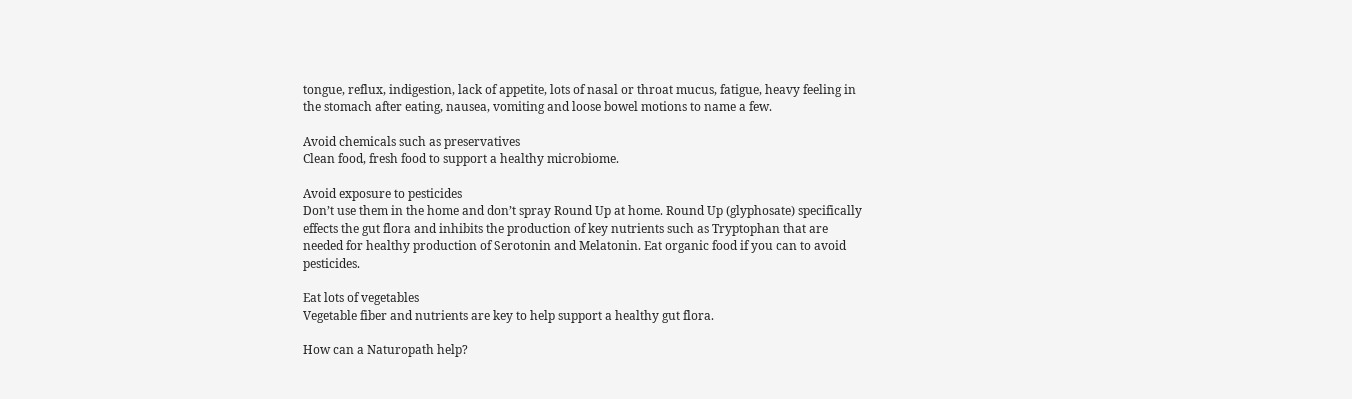tongue, reflux, indigestion, lack of appetite, lots of nasal or throat mucus, fatigue, heavy feeling in the stomach after eating, nausea, vomiting and loose bowel motions to name a few.

Avoid chemicals such as preservatives
Clean food, fresh food to support a healthy microbiome.

Avoid exposure to pesticides
Don’t use them in the home and don’t spray Round Up at home. Round Up (glyphosate) specifically effects the gut flora and inhibits the production of key nutrients such as Tryptophan that are needed for healthy production of Serotonin and Melatonin. Eat organic food if you can to avoid pesticides.

Eat lots of vegetables
Vegetable fiber and nutrients are key to help support a healthy gut flora.

How can a Naturopath help?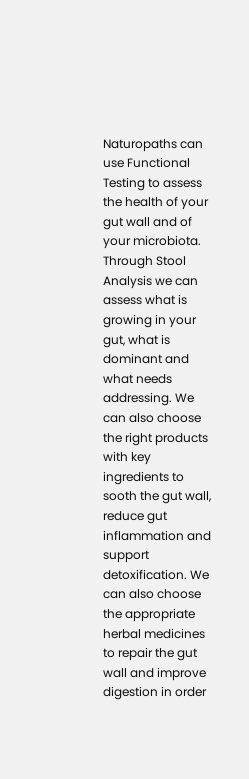Naturopaths can use Functional Testing to assess the health of your gut wall and of your microbiota. Through Stool Analysis we can assess what is growing in your gut, what is dominant and what needs addressing. We can also choose the right products with key ingredients to sooth the gut wall, reduce gut inflammation and support detoxification. We can also choose the appropriate herbal medicines to repair the gut wall and improve digestion in order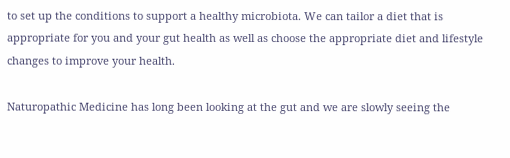to set up the conditions to support a healthy microbiota. We can tailor a diet that is appropriate for you and your gut health as well as choose the appropriate diet and lifestyle changes to improve your health.

Naturopathic Medicine has long been looking at the gut and we are slowly seeing the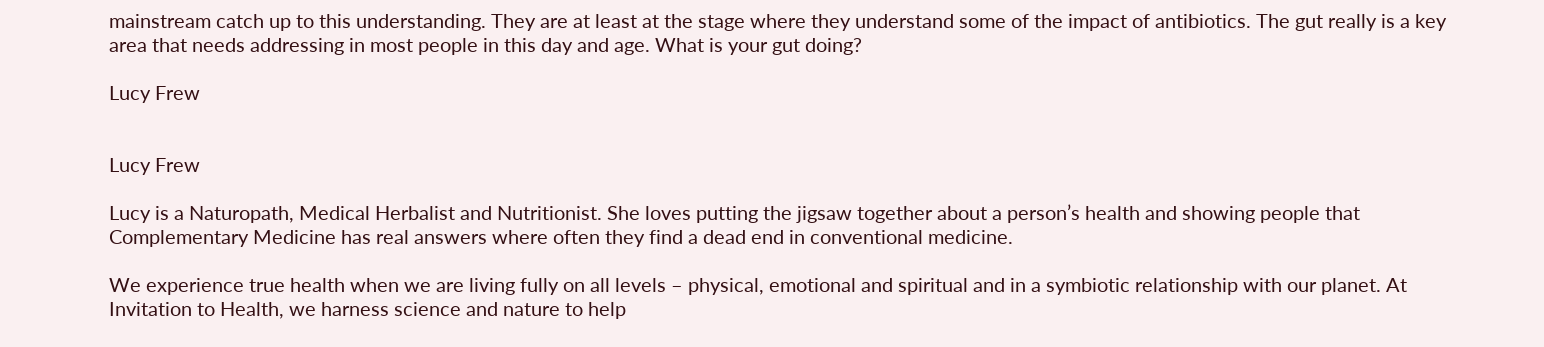mainstream catch up to this understanding. They are at least at the stage where they understand some of the impact of antibiotics. The gut really is a key area that needs addressing in most people in this day and age. What is your gut doing?

Lucy Frew


Lucy Frew

Lucy is a Naturopath, Medical Herbalist and Nutritionist. She loves putting the jigsaw together about a person’s health and showing people that Complementary Medicine has real answers where often they find a dead end in conventional medicine.

We experience true health when we are living fully on all levels – physical, emotional and spiritual and in a symbiotic relationship with our planet. At Invitation to Health, we harness science and nature to help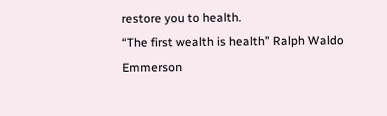restore you to health.
“The first wealth is health” Ralph Waldo Emmerson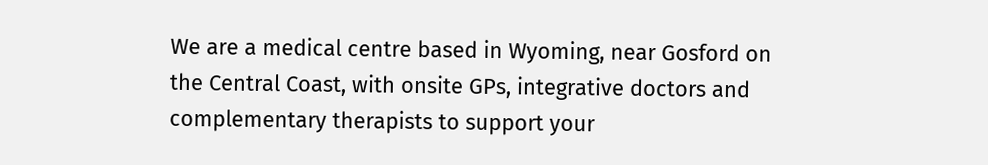We are a medical centre based in Wyoming, near Gosford on the Central Coast, with onsite GPs, integrative doctors and complementary therapists to support your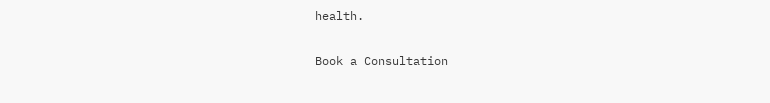health.

Book a Consultation